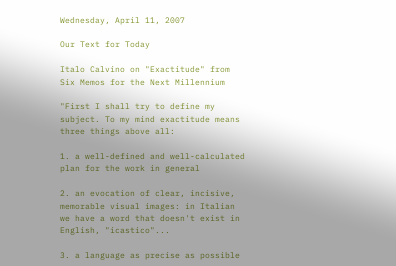Wednesday, April 11, 2007

Our Text for Today

Italo Calvino on "Exactitude" from Six Memos for the Next Millennium

"First I shall try to define my subject. To my mind exactitude means three things above all:

1. a well-defined and well-calculated plan for the work in general

2. an evocation of clear, incisive, memorable visual images: in Italian we have a word that doesn't exist in English, "icastico"...

3. a language as precise as possible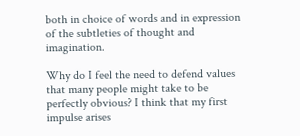both in choice of words and in expression of the subtleties of thought and imagination.

Why do I feel the need to defend values that many people might take to be perfectly obvious? I think that my first impulse arises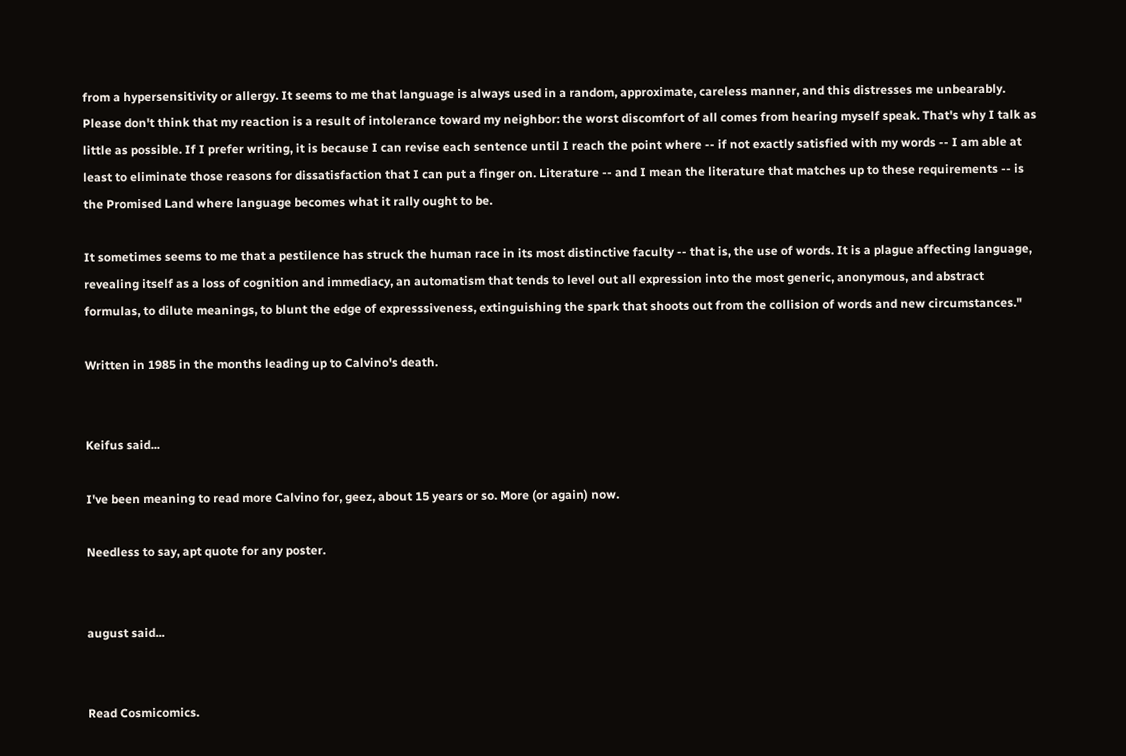from a hypersensitivity or allergy. It seems to me that language is always used in a random, approximate, careless manner, and this distresses me unbearably. Please don't think that my reaction is a result of intolerance toward my neighbor: the worst discomfort of all comes from hearing myself speak. That's why I talk as little as possible. If I prefer writing, it is because I can revise each sentence until I reach the point where -- if not exactly satisfied with my words -- I am able at least to eliminate those reasons for dissatisfaction that I can put a finger on. Literature -- and I mean the literature that matches up to these requirements -- is the Promised Land where language becomes what it rally ought to be.

It sometimes seems to me that a pestilence has struck the human race in its most distinctive faculty -- that is, the use of words. It is a plague affecting language, revealing itself as a loss of cognition and immediacy, an automatism that tends to level out all expression into the most generic, anonymous, and abstract formulas, to dilute meanings, to blunt the edge of expresssiveness, extinguishing the spark that shoots out from the collision of words and new circumstances."

Written in 1985 in the months leading up to Calvino's death.


Keifus said...

I've been meaning to read more Calvino for, geez, about 15 years or so. More (or again) now.

Needless to say, apt quote for any poster.


august said...


Read Cosmicomics.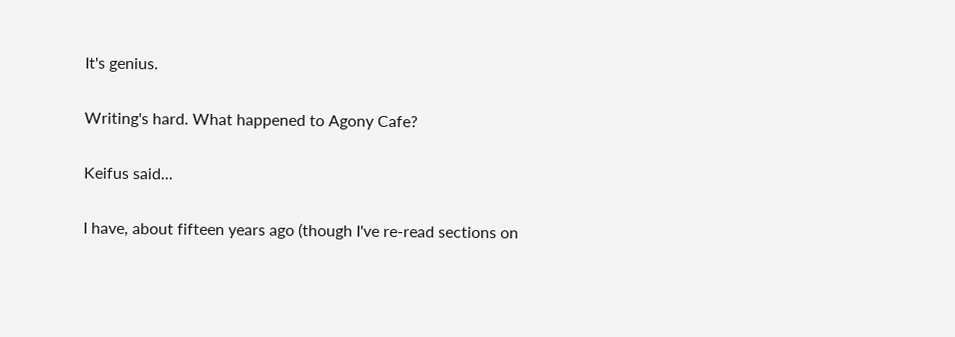It's genius.

Writing's hard. What happened to Agony Cafe?

Keifus said...

I have, about fifteen years ago (though I've re-read sections on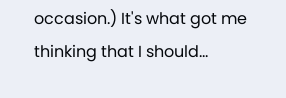occasion.) It's what got me thinking that I should...